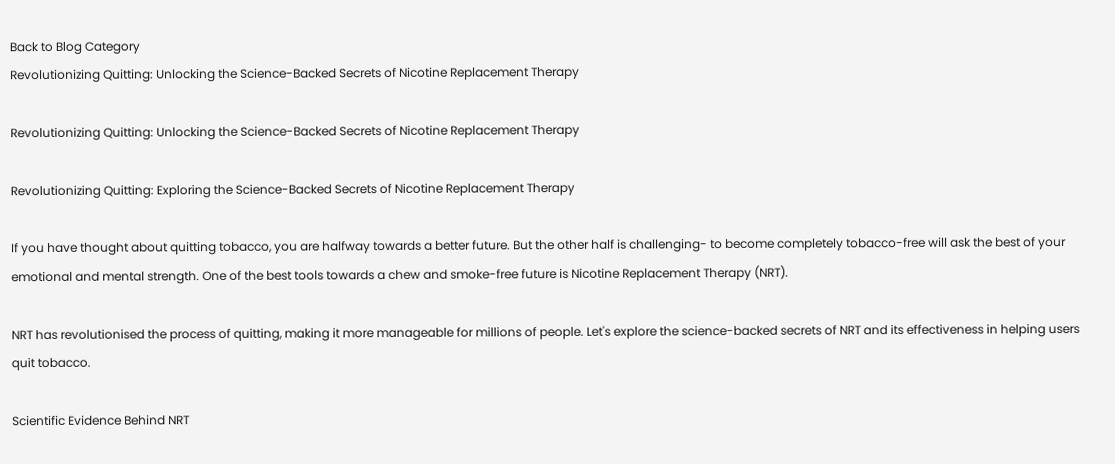Back to Blog Category
Revolutionizing Quitting: Unlocking the Science-Backed Secrets of Nicotine Replacement Therapy

Revolutionizing Quitting: Unlocking the Science-Backed Secrets of Nicotine Replacement Therapy

Revolutionizing Quitting: Exploring the Science-Backed Secrets of Nicotine Replacement Therapy

If you have thought about quitting tobacco, you are halfway towards a better future. But the other half is challenging- to become completely tobacco-free will ask the best of your emotional and mental strength. One of the best tools towards a chew and smoke-free future is Nicotine Replacement Therapy (NRT).

NRT has revolutionised the process of quitting, making it more manageable for millions of people. Let's explore the science-backed secrets of NRT and its effectiveness in helping users quit tobacco.

Scientific Evidence Behind NRT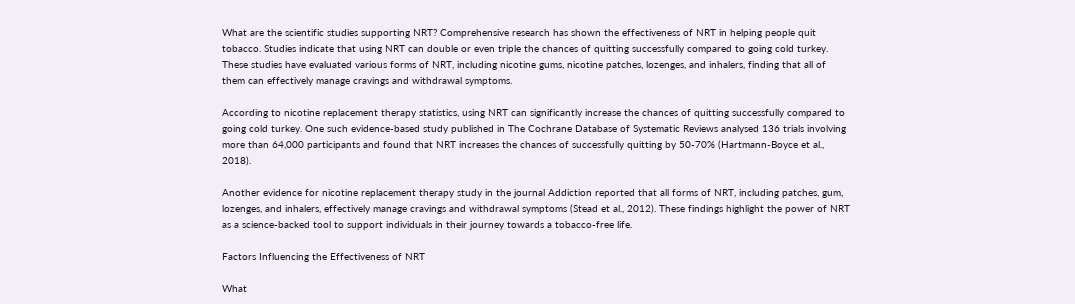What are the scientific studies supporting NRT? Comprehensive research has shown the effectiveness of NRT in helping people quit tobacco. Studies indicate that using NRT can double or even triple the chances of quitting successfully compared to going cold turkey. These studies have evaluated various forms of NRT, including nicotine gums, nicotine patches, lozenges, and inhalers, finding that all of them can effectively manage cravings and withdrawal symptoms.

According to nicotine replacement therapy statistics, using NRT can significantly increase the chances of quitting successfully compared to going cold turkey. One such evidence-based study published in The Cochrane Database of Systematic Reviews analysed 136 trials involving more than 64,000 participants and found that NRT increases the chances of successfully quitting by 50-70% (Hartmann-Boyce et al., 2018).

Another evidence for nicotine replacement therapy study in the journal Addiction reported that all forms of NRT, including patches, gum, lozenges, and inhalers, effectively manage cravings and withdrawal symptoms (Stead et al., 2012). These findings highlight the power of NRT as a science-backed tool to support individuals in their journey towards a tobacco-free life.

Factors Influencing the Effectiveness of NRT

What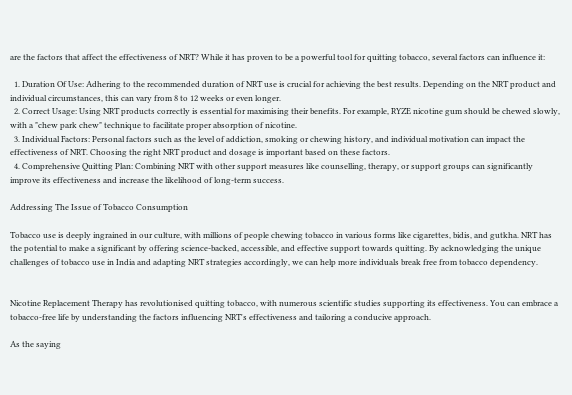are the factors that affect the effectiveness of NRT? While it has proven to be a powerful tool for quitting tobacco, several factors can influence it:

  1. Duration Of Use: Adhering to the recommended duration of NRT use is crucial for achieving the best results. Depending on the NRT product and individual circumstances, this can vary from 8 to 12 weeks or even longer.
  2. Correct Usage: Using NRT products correctly is essential for maximising their benefits. For example, RYZE nicotine gum should be chewed slowly, with a "chew park chew" technique to facilitate proper absorption of nicotine.
  3. Individual Factors: Personal factors such as the level of addiction, smoking or chewing history, and individual motivation can impact the effectiveness of NRT. Choosing the right NRT product and dosage is important based on these factors.
  4. Comprehensive Quitting Plan: Combining NRT with other support measures like counselling, therapy, or support groups can significantly improve its effectiveness and increase the likelihood of long-term success.

Addressing The Issue of Tobacco Consumption

Tobacco use is deeply ingrained in our culture, with millions of people chewing tobacco in various forms like cigarettes, bidis, and gutkha. NRT has the potential to make a significant by offering science-backed, accessible, and effective support towards quitting. By acknowledging the unique challenges of tobacco use in India and adapting NRT strategies accordingly, we can help more individuals break free from tobacco dependency.


Nicotine Replacement Therapy has revolutionised quitting tobacco, with numerous scientific studies supporting its effectiveness. You can embrace a tobacco-free life by understanding the factors influencing NRT's effectiveness and tailoring a conducive approach.

As the saying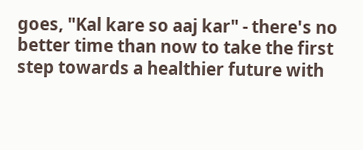goes, "Kal kare so aaj kar" - there's no better time than now to take the first step towards a healthier future with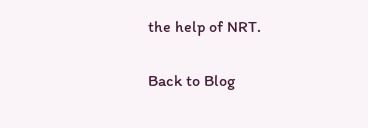the help of NRT.

Back to Blog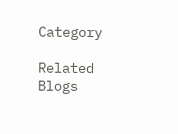Category

Related Blogs